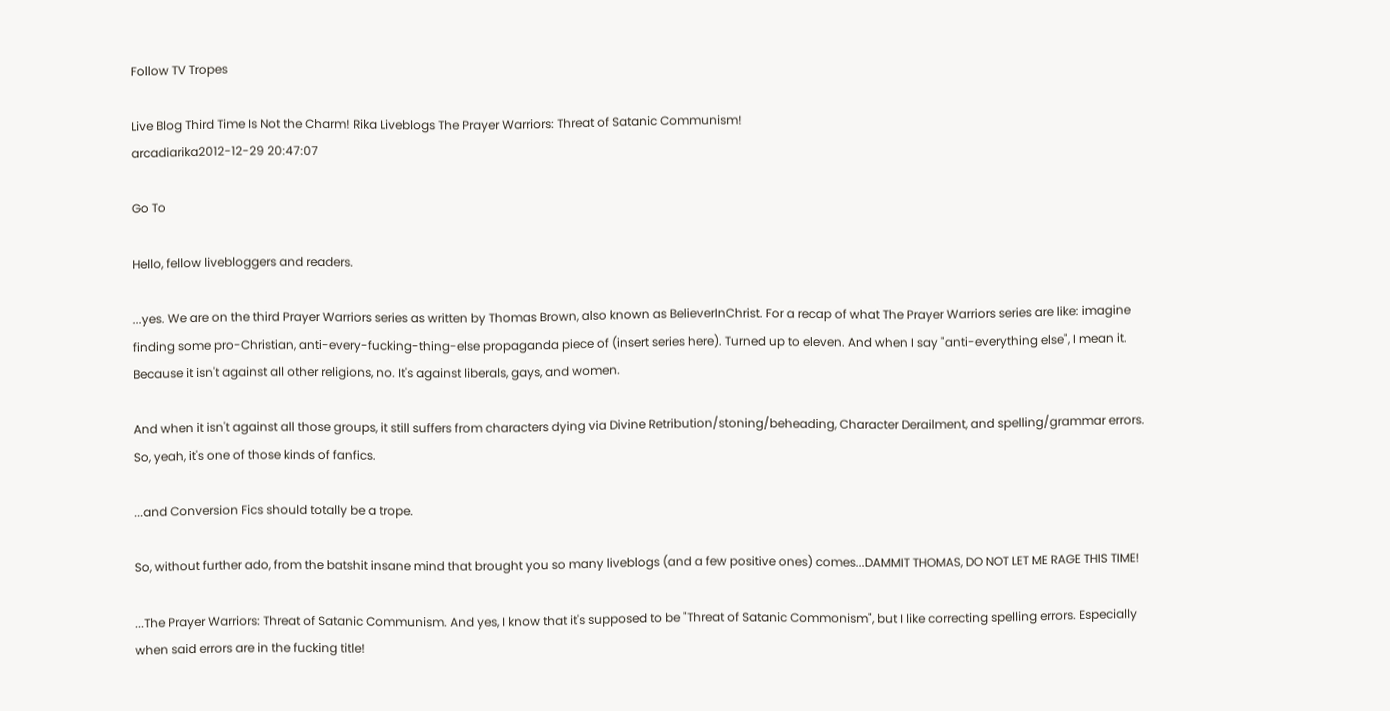Follow TV Tropes

Live Blog Third Time Is Not the Charm! Rika Liveblogs The Prayer Warriors: Threat of Satanic Communism!
arcadiarika2012-12-29 20:47:07

Go To

Hello, fellow livebloggers and readers.

...yes. We are on the third Prayer Warriors series as written by Thomas Brown, also known as BelieverInChrist. For a recap of what The Prayer Warriors series are like: imagine finding some pro-Christian, anti-every-fucking-thing-else propaganda piece of (insert series here). Turned up to eleven. And when I say "anti-everything else", I mean it. Because it isn't against all other religions, no. It's against liberals, gays, and women.

And when it isn't against all those groups, it still suffers from characters dying via Divine Retribution/stoning/beheading, Character Derailment, and spelling/grammar errors. So, yeah, it's one of those kinds of fanfics.

...and Conversion Fics should totally be a trope.

So, without further ado, from the batshit insane mind that brought you so many liveblogs (and a few positive ones) comes...DAMMIT THOMAS, DO NOT LET ME RAGE THIS TIME!

...The Prayer Warriors: Threat of Satanic Communism. And yes, I know that it's supposed to be "Threat of Satanic Commonism", but I like correcting spelling errors. Especially when said errors are in the fucking title!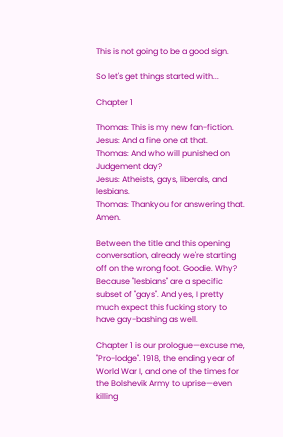This is not going to be a good sign.

So let's get things started with...

Chapter 1

Thomas: This is my new fan-fiction.
Jesus: And a fine one at that.
Thomas: And who will punished on Judgement day?
Jesus: Atheists, gays, liberals, and lesbians.
Thomas: Thankyou for answering that. Amen.

Between the title and this opening conversation, already we're starting off on the wrong foot. Goodie. Why? Because "lesbians" are a specific subset of "gays". And yes, I pretty much expect this fucking story to have gay-bashing as well.

Chapter 1 is our prologue—excuse me, "Pro-lodge". 1918, the ending year of World War I, and one of the times for the Bolshevik Army to uprise—even killing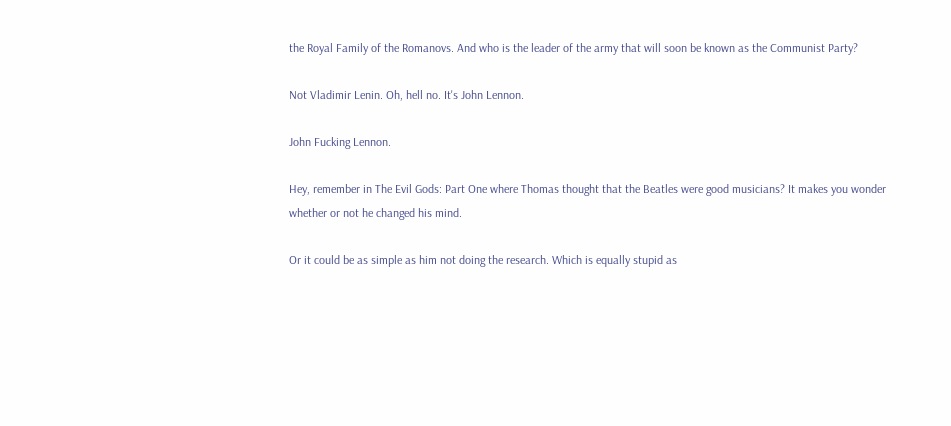the Royal Family of the Romanovs. And who is the leader of the army that will soon be known as the Communist Party?

Not Vladimir Lenin. Oh, hell no. It's John Lennon.

John Fucking Lennon.

Hey, remember in The Evil Gods: Part One where Thomas thought that the Beatles were good musicians? It makes you wonder whether or not he changed his mind.

Or it could be as simple as him not doing the research. Which is equally stupid as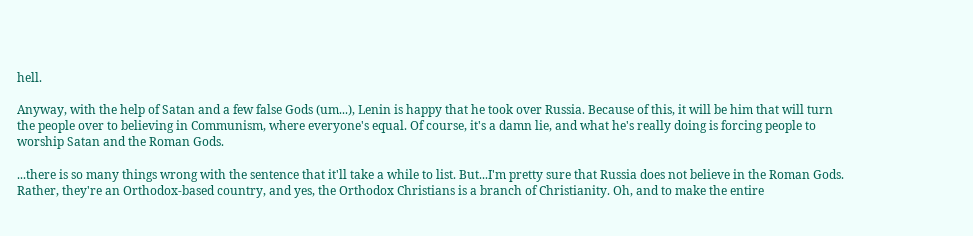hell.

Anyway, with the help of Satan and a few false Gods (um...), Lenin is happy that he took over Russia. Because of this, it will be him that will turn the people over to believing in Communism, where everyone's equal. Of course, it's a damn lie, and what he's really doing is forcing people to worship Satan and the Roman Gods.

...there is so many things wrong with the sentence that it'll take a while to list. But...I'm pretty sure that Russia does not believe in the Roman Gods. Rather, they're an Orthodox-based country, and yes, the Orthodox Christians is a branch of Christianity. Oh, and to make the entire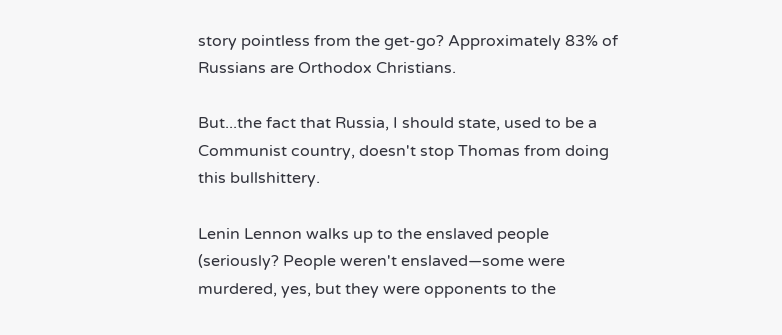story pointless from the get-go? Approximately 83% of Russians are Orthodox Christians.

But...the fact that Russia, I should state, used to be a Communist country, doesn't stop Thomas from doing this bullshittery.

Lenin Lennon walks up to the enslaved people (seriously? People weren't enslaved—some were murdered, yes, but they were opponents to the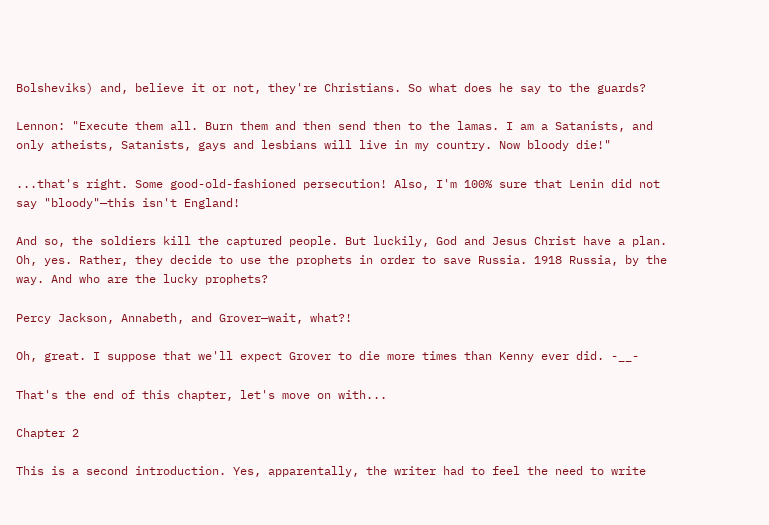Bolsheviks) and, believe it or not, they're Christians. So what does he say to the guards?

Lennon: "Execute them all. Burn them and then send then to the lamas. I am a Satanists, and only atheists, Satanists, gays and lesbians will live in my country. Now bloody die!"

...that's right. Some good-old-fashioned persecution! Also, I'm 100% sure that Lenin did not say "bloody"—this isn't England!

And so, the soldiers kill the captured people. But luckily, God and Jesus Christ have a plan. Oh, yes. Rather, they decide to use the prophets in order to save Russia. 1918 Russia, by the way. And who are the lucky prophets?

Percy Jackson, Annabeth, and Grover—wait, what?!

Oh, great. I suppose that we'll expect Grover to die more times than Kenny ever did. -__-

That's the end of this chapter, let's move on with...

Chapter 2

This is a second introduction. Yes, apparentally, the writer had to feel the need to write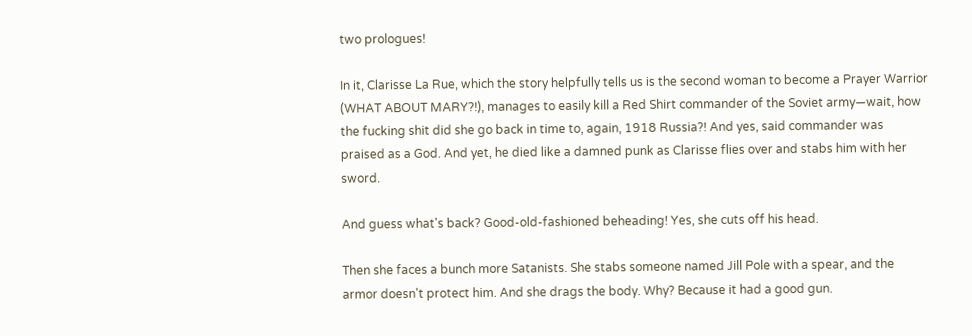two prologues!

In it, Clarisse La Rue, which the story helpfully tells us is the second woman to become a Prayer Warrior (WHAT ABOUT MARY?!), manages to easily kill a Red Shirt commander of the Soviet army—wait, how the fucking shit did she go back in time to, again, 1918 Russia?! And yes, said commander was praised as a God. And yet, he died like a damned punk as Clarisse flies over and stabs him with her sword.

And guess what's back? Good-old-fashioned beheading! Yes, she cuts off his head.

Then she faces a bunch more Satanists. She stabs someone named Jill Pole with a spear, and the armor doesn't protect him. And she drags the body. Why? Because it had a good gun.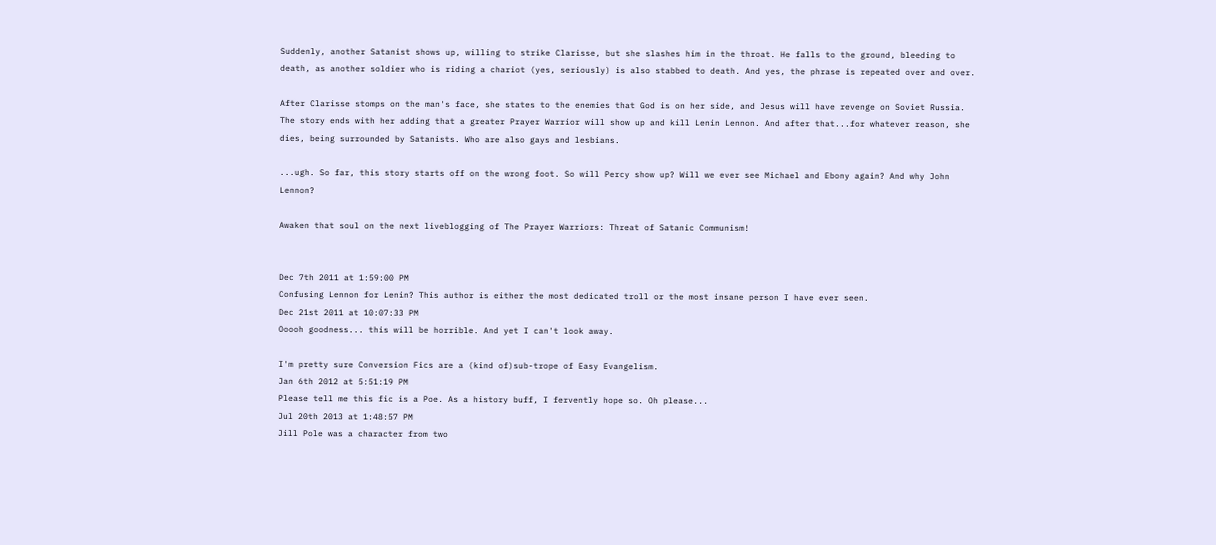Suddenly, another Satanist shows up, willing to strike Clarisse, but she slashes him in the throat. He falls to the ground, bleeding to death, as another soldier who is riding a chariot (yes, seriously) is also stabbed to death. And yes, the phrase is repeated over and over.

After Clarisse stomps on the man's face, she states to the enemies that God is on her side, and Jesus will have revenge on Soviet Russia. The story ends with her adding that a greater Prayer Warrior will show up and kill Lenin Lennon. And after that...for whatever reason, she dies, being surrounded by Satanists. Who are also gays and lesbians.

...ugh. So far, this story starts off on the wrong foot. So will Percy show up? Will we ever see Michael and Ebony again? And why John Lennon?

Awaken that soul on the next liveblogging of The Prayer Warriors: Threat of Satanic Communism!


Dec 7th 2011 at 1:59:00 PM
Confusing Lennon for Lenin? This author is either the most dedicated troll or the most insane person I have ever seen.
Dec 21st 2011 at 10:07:33 PM
Ooooh goodness... this will be horrible. And yet I can't look away.

I'm pretty sure Conversion Fics are a (kind of)sub-trope of Easy Evangelism.
Jan 6th 2012 at 5:51:19 PM
Please tell me this fic is a Poe. As a history buff, I fervently hope so. Oh please...
Jul 20th 2013 at 1:48:57 PM
Jill Pole was a character from two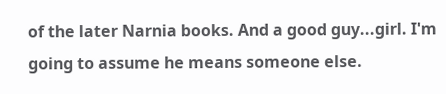of the later Narnia books. And a good guy...girl. I'm going to assume he means someone else.